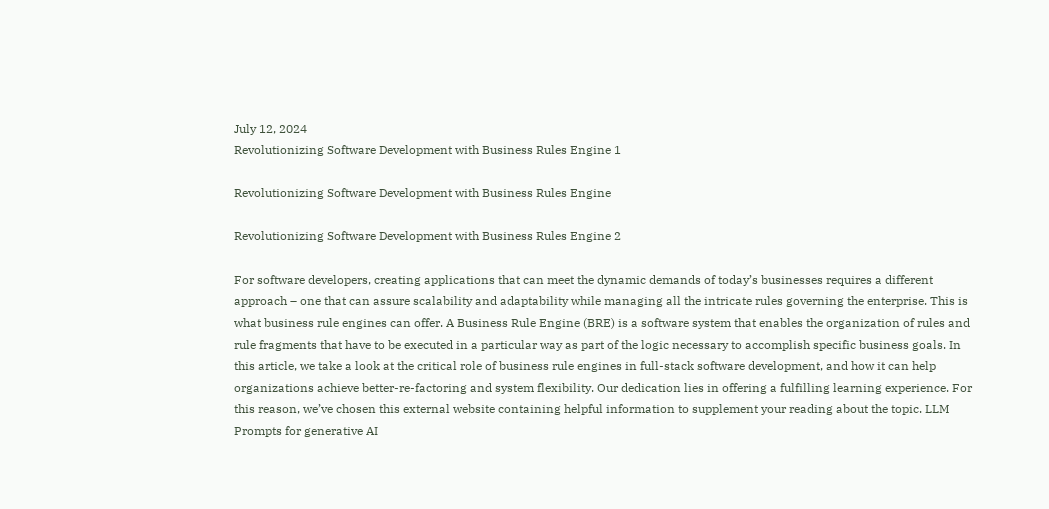July 12, 2024
Revolutionizing Software Development with Business Rules Engine 1

Revolutionizing Software Development with Business Rules Engine

Revolutionizing Software Development with Business Rules Engine 2

For software developers, creating applications that can meet the dynamic demands of today’s businesses requires a different approach – one that can assure scalability and adaptability while managing all the intricate rules governing the enterprise. This is what business rule engines can offer. A Business Rule Engine (BRE) is a software system that enables the organization of rules and rule fragments that have to be executed in a particular way as part of the logic necessary to accomplish specific business goals. In this article, we take a look at the critical role of business rule engines in full-stack software development, and how it can help organizations achieve better-re-factoring and system flexibility. Our dedication lies in offering a fulfilling learning experience. For this reason, we’ve chosen this external website containing helpful information to supplement your reading about the topic. LLM Prompts for generative AI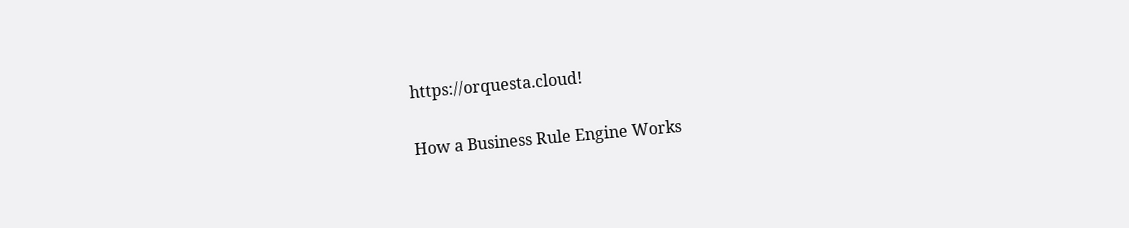https://orquesta.cloud!

How a Business Rule Engine Works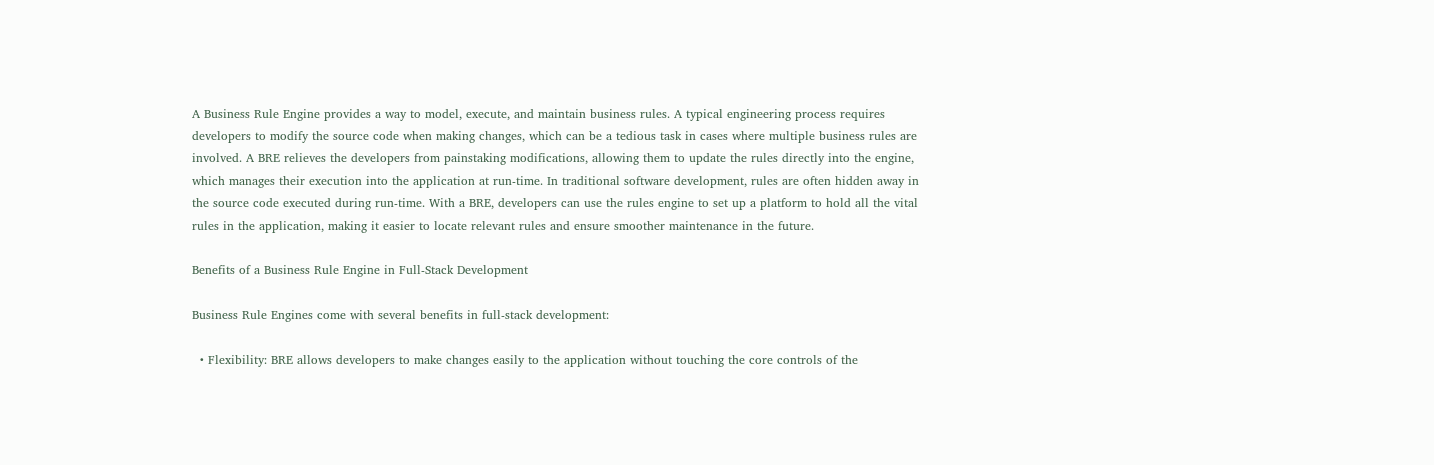A Business Rule Engine provides a way to model, execute, and maintain business rules. A typical engineering process requires developers to modify the source code when making changes, which can be a tedious task in cases where multiple business rules are involved. A BRE relieves the developers from painstaking modifications, allowing them to update the rules directly into the engine, which manages their execution into the application at run-time. In traditional software development, rules are often hidden away in the source code executed during run-time. With a BRE, developers can use the rules engine to set up a platform to hold all the vital rules in the application, making it easier to locate relevant rules and ensure smoother maintenance in the future.

Benefits of a Business Rule Engine in Full-Stack Development

Business Rule Engines come with several benefits in full-stack development:

  • Flexibility: BRE allows developers to make changes easily to the application without touching the core controls of the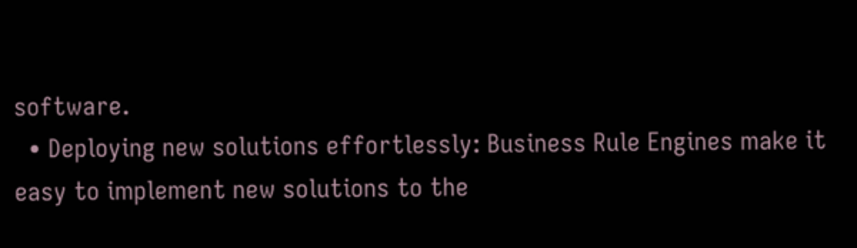software.
  • Deploying new solutions effortlessly: Business Rule Engines make it easy to implement new solutions to the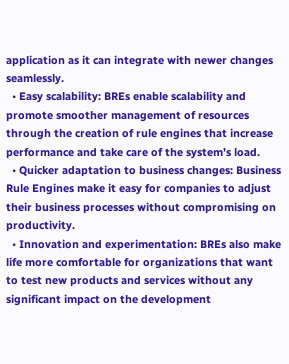application as it can integrate with newer changes seamlessly.
  • Easy scalability: BREs enable scalability and promote smoother management of resources through the creation of rule engines that increase performance and take care of the system’s load.
  • Quicker adaptation to business changes: Business Rule Engines make it easy for companies to adjust their business processes without compromising on productivity.
  • Innovation and experimentation: BREs also make life more comfortable for organizations that want to test new products and services without any significant impact on the development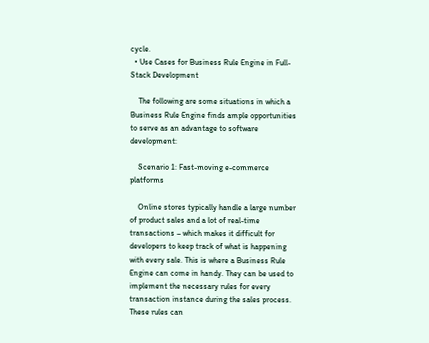cycle.
  • Use Cases for Business Rule Engine in Full-Stack Development

    The following are some situations in which a Business Rule Engine finds ample opportunities to serve as an advantage to software development:

    Scenario 1: Fast-moving e-commerce platforms

    Online stores typically handle a large number of product sales and a lot of real-time transactions – which makes it difficult for developers to keep track of what is happening with every sale. This is where a Business Rule Engine can come in handy. They can be used to implement the necessary rules for every transaction instance during the sales process. These rules can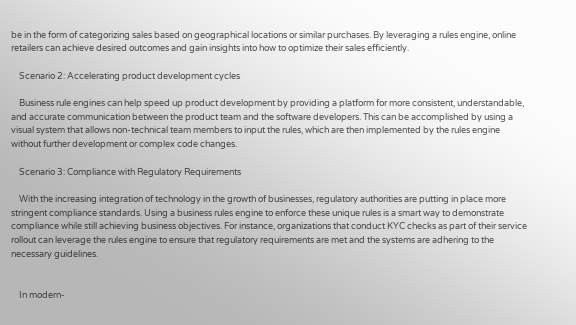be in the form of categorizing sales based on geographical locations or similar purchases. By leveraging a rules engine, online retailers can achieve desired outcomes and gain insights into how to optimize their sales efficiently.

    Scenario 2: Accelerating product development cycles

    Business rule engines can help speed up product development by providing a platform for more consistent, understandable, and accurate communication between the product team and the software developers. This can be accomplished by using a visual system that allows non-technical team members to input the rules, which are then implemented by the rules engine without further development or complex code changes.

    Scenario 3: Compliance with Regulatory Requirements

    With the increasing integration of technology in the growth of businesses, regulatory authorities are putting in place more stringent compliance standards. Using a business rules engine to enforce these unique rules is a smart way to demonstrate compliance while still achieving business objectives. For instance, organizations that conduct KYC checks as part of their service rollout can leverage the rules engine to ensure that regulatory requirements are met and the systems are adhering to the necessary guidelines.


    In modern-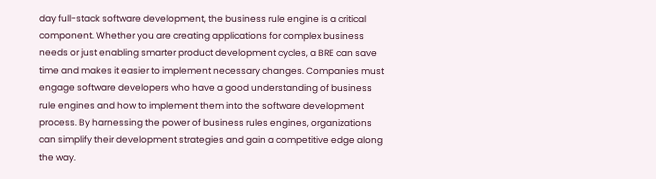day full-stack software development, the business rule engine is a critical component. Whether you are creating applications for complex business needs or just enabling smarter product development cycles, a BRE can save time and makes it easier to implement necessary changes. Companies must engage software developers who have a good understanding of business rule engines and how to implement them into the software development process. By harnessing the power of business rules engines, organizations can simplify their development strategies and gain a competitive edge along the way.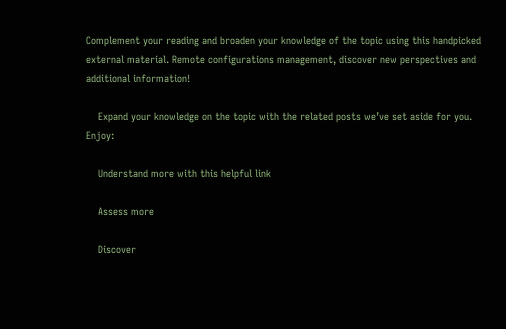Complement your reading and broaden your knowledge of the topic using this handpicked external material. Remote configurations management, discover new perspectives and additional information!

    Expand your knowledge on the topic with the related posts we’ve set aside for you. Enjoy:

    Understand more with this helpful link

    Assess more

    Discover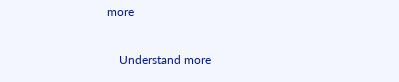more

    Understand more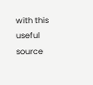with this useful source